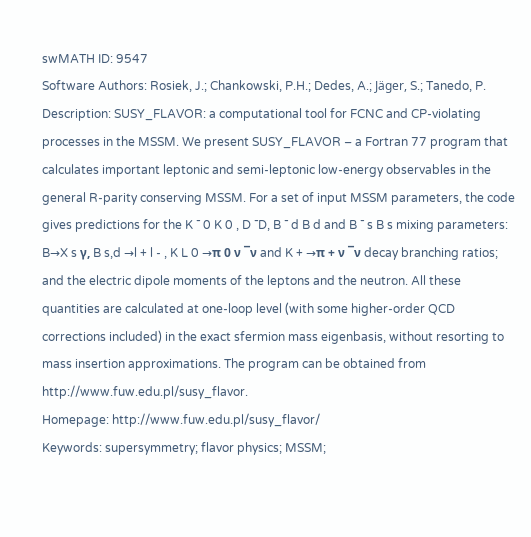swMATH ID: 9547
Software Authors: Rosiek, J.; Chankowski, P.H.; Dedes, A.; Jäger, S.; Tanedo, P.
Description: SUSY_FLAVOR: a computational tool for FCNC and CP-violating processes in the MSSM. We present SUSY_FLAVOR – a Fortran 77 program that calculates important leptonic and semi-leptonic low-energy observables in the general R-parity conserving MSSM. For a set of input MSSM parameters, the code gives predictions for the K ¯ 0 K 0 , D ¯D, B ¯ d B d and B ¯ s B s mixing parameters: B→X s γ, B s,d →l + l - , K L 0 →π 0 ν ¯ν and K + →π + ν ¯ν decay branching ratios; and the electric dipole moments of the leptons and the neutron. All these quantities are calculated at one-loop level (with some higher-order QCD corrections included) in the exact sfermion mass eigenbasis, without resorting to mass insertion approximations. The program can be obtained from http://www.fuw.edu.pl/susy_flavor.
Homepage: http://www.fuw.edu.pl/susy_flavor/
Keywords: supersymmetry; flavor physics; MSSM;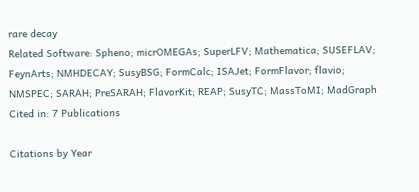rare decay
Related Software: Spheno; micrOMEGAs; SuperLFV; Mathematica; SUSEFLAV; FeynArts; NMHDECAY; SusyBSG; FormCalc; ISAJet; FormFlavor; flavio; NMSPEC; SARAH; PreSARAH; FlavorKit; REAP; SusyTC; MassToMI; MadGraph
Cited in: 7 Publications

Citations by Year